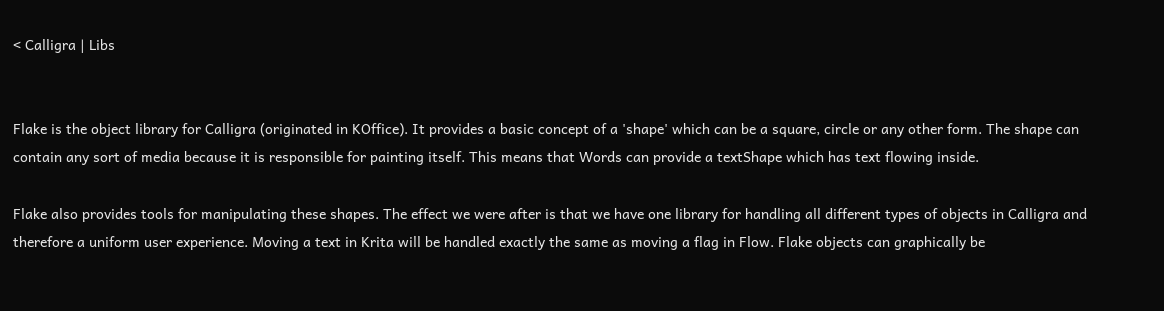< Calligra | Libs


Flake is the object library for Calligra (originated in KOffice). It provides a basic concept of a 'shape' which can be a square, circle or any other form. The shape can contain any sort of media because it is responsible for painting itself. This means that Words can provide a textShape which has text flowing inside.

Flake also provides tools for manipulating these shapes. The effect we were after is that we have one library for handling all different types of objects in Calligra and therefore a uniform user experience. Moving a text in Krita will be handled exactly the same as moving a flag in Flow. Flake objects can graphically be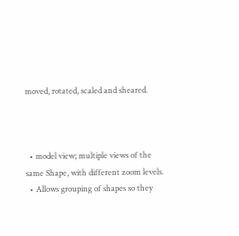moved, rotated, scaled and sheared.



  • model view; multiple views of the same Shape, with different zoom levels.
  • Allows grouping of shapes so they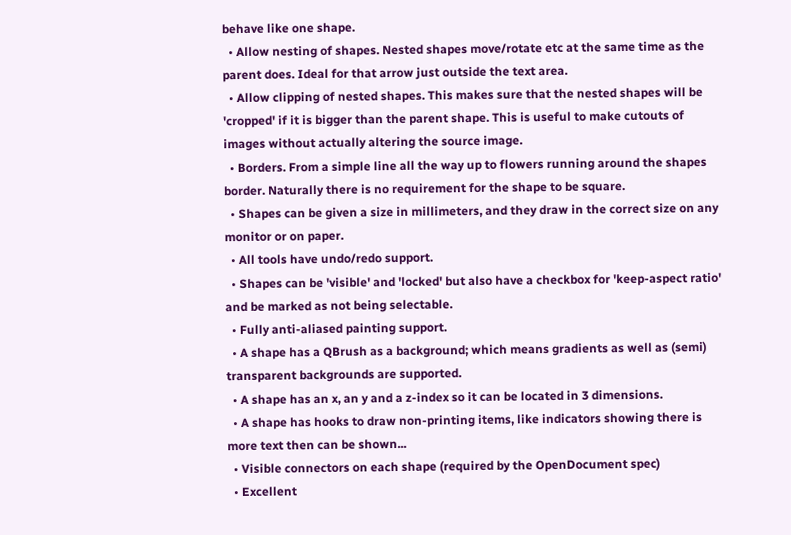behave like one shape.
  • Allow nesting of shapes. Nested shapes move/rotate etc at the same time as the parent does. Ideal for that arrow just outside the text area.
  • Allow clipping of nested shapes. This makes sure that the nested shapes will be 'cropped' if it is bigger than the parent shape. This is useful to make cutouts of images without actually altering the source image.
  • Borders. From a simple line all the way up to flowers running around the shapes border. Naturally there is no requirement for the shape to be square.
  • Shapes can be given a size in millimeters, and they draw in the correct size on any monitor or on paper.
  • All tools have undo/redo support.
  • Shapes can be 'visible' and 'locked' but also have a checkbox for 'keep-aspect ratio' and be marked as not being selectable.
  • Fully anti-aliased painting support.
  • A shape has a QBrush as a background; which means gradients as well as (semi) transparent backgrounds are supported.
  • A shape has an x, an y and a z-index so it can be located in 3 dimensions.
  • A shape has hooks to draw non-printing items, like indicators showing there is more text then can be shown...
  • Visible connectors on each shape (required by the OpenDocument spec)
  • Excellent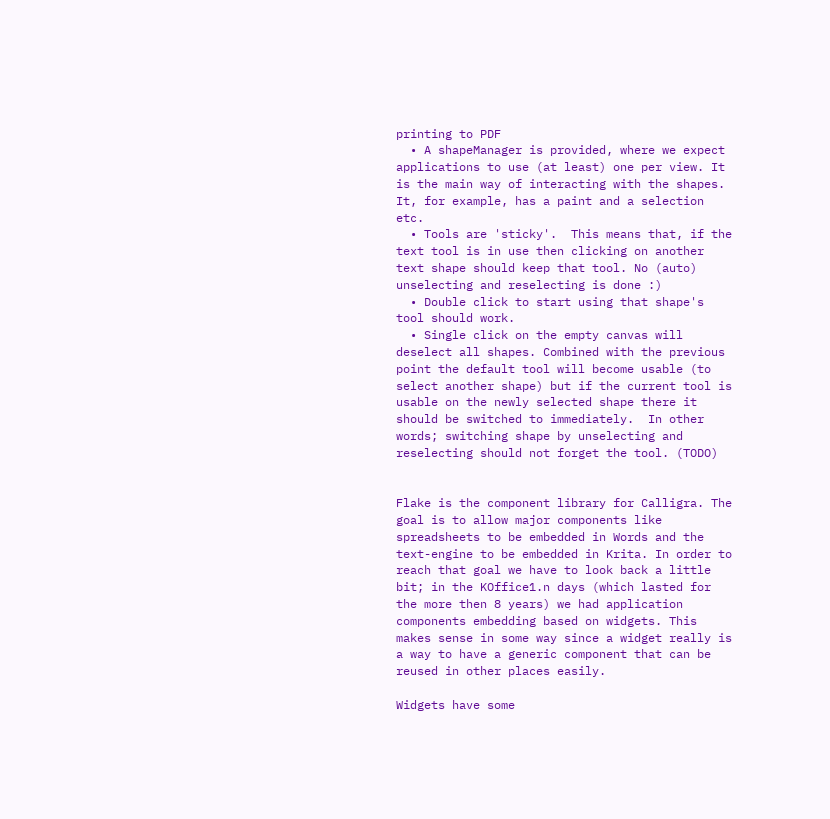printing to PDF
  • A shapeManager is provided, where we expect applications to use (at least) one per view. It is the main way of interacting with the shapes. It, for example, has a paint and a selection etc.
  • Tools are 'sticky'.  This means that, if the text tool is in use then clicking on another text shape should keep that tool. No (auto) unselecting and reselecting is done :)
  • Double click to start using that shape's tool should work.
  • Single click on the empty canvas will deselect all shapes. Combined with the previous point the default tool will become usable (to select another shape) but if the current tool is usable on the newly selected shape there it should be switched to immediately.  In other words; switching shape by unselecting and reselecting should not forget the tool. (TODO)


Flake is the component library for Calligra. The goal is to allow major components like spreadsheets to be embedded in Words and the text-engine to be embedded in Krita. In order to reach that goal we have to look back a little bit; in the KOffice1.n days (which lasted for the more then 8 years) we had application components embedding based on widgets. This makes sense in some way since a widget really is a way to have a generic component that can be reused in other places easily.

Widgets have some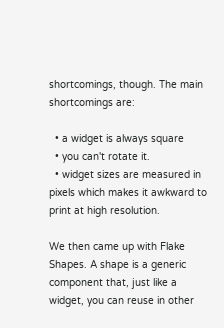shortcomings, though. The main shortcomings are:

  • a widget is always square
  • you can't rotate it.
  • widget sizes are measured in pixels which makes it awkward to print at high resolution.

We then came up with Flake Shapes. A shape is a generic component that, just like a widget, you can reuse in other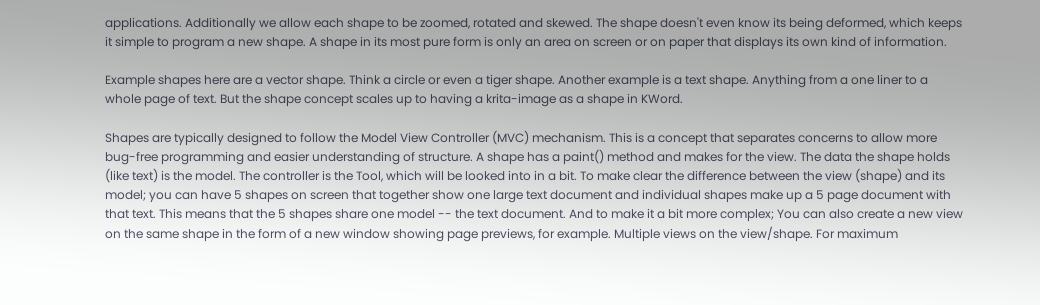applications. Additionally we allow each shape to be zoomed, rotated and skewed. The shape doesn't even know its being deformed, which keeps it simple to program a new shape. A shape in its most pure form is only an area on screen or on paper that displays its own kind of information.

Example shapes here are a vector shape. Think a circle or even a tiger shape. Another example is a text shape. Anything from a one liner to a whole page of text. But the shape concept scales up to having a krita-image as a shape in KWord.

Shapes are typically designed to follow the Model View Controller (MVC) mechanism. This is a concept that separates concerns to allow more bug-free programming and easier understanding of structure. A shape has a paint() method and makes for the view. The data the shape holds (like text) is the model. The controller is the Tool, which will be looked into in a bit. To make clear the difference between the view (shape) and its model; you can have 5 shapes on screen that together show one large text document and individual shapes make up a 5 page document with that text. This means that the 5 shapes share one model -- the text document. And to make it a bit more complex; You can also create a new view on the same shape in the form of a new window showing page previews, for example. Multiple views on the view/shape. For maximum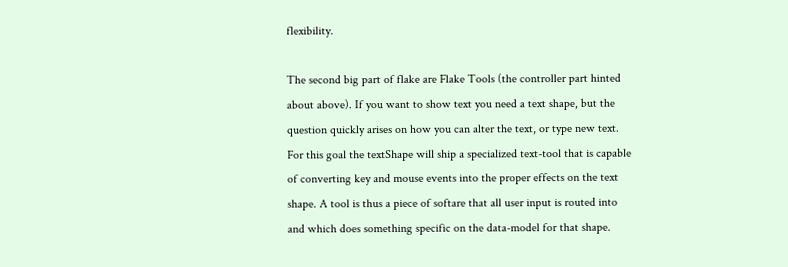flexibility.

The second big part of flake are Flake Tools (the controller part hinted about above). If you want to show text you need a text shape, but the question quickly arises on how you can alter the text, or type new text. For this goal the textShape will ship a specialized text-tool that is capable of converting key and mouse events into the proper effects on the text shape. A tool is thus a piece of softare that all user input is routed into and which does something specific on the data-model for that shape.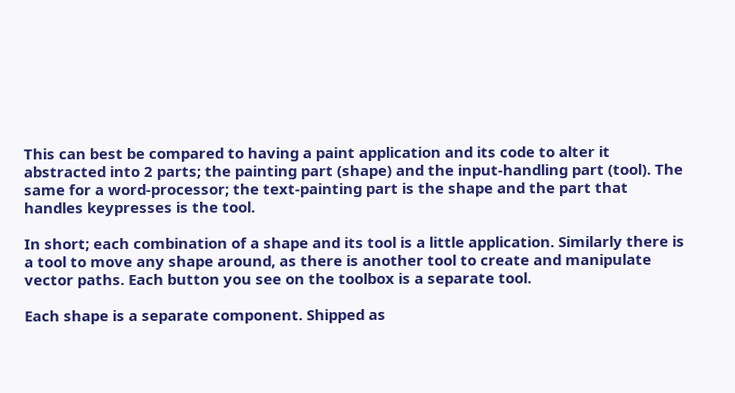This can best be compared to having a paint application and its code to alter it abstracted into 2 parts; the painting part (shape) and the input-handling part (tool). The same for a word-processor; the text-painting part is the shape and the part that handles keypresses is the tool.

In short; each combination of a shape and its tool is a little application. Similarly there is a tool to move any shape around, as there is another tool to create and manipulate vector paths. Each button you see on the toolbox is a separate tool.

Each shape is a separate component. Shipped as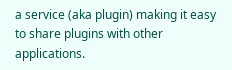a service (aka plugin) making it easy to share plugins with other applications.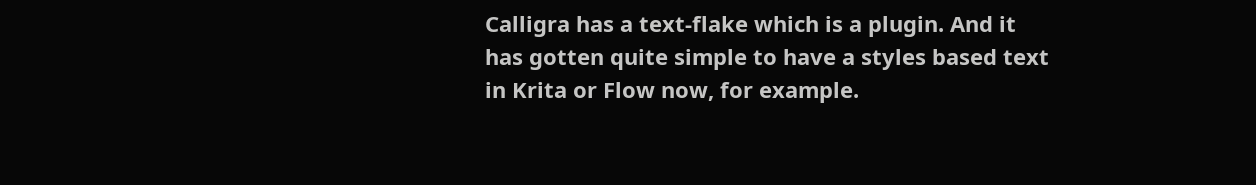Calligra has a text-flake which is a plugin. And it has gotten quite simple to have a styles based text in Krita or Flow now, for example.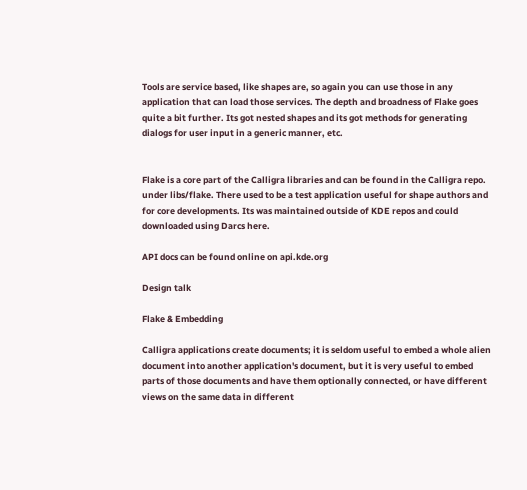Tools are service based, like shapes are, so again you can use those in any application that can load those services. The depth and broadness of Flake goes quite a bit further. Its got nested shapes and its got methods for generating dialogs for user input in a generic manner, etc.


Flake is a core part of the Calligra libraries and can be found in the Calligra repo. under libs/flake. There used to be a test application useful for shape authors and for core developments. Its was maintained outside of KDE repos and could downloaded using Darcs here.

API docs can be found online on api.kde.org

Design talk

Flake & Embedding

Calligra applications create documents; it is seldom useful to embed a whole alien document into another application's document, but it is very useful to embed parts of those documents and have them optionally connected, or have different views on the same data in different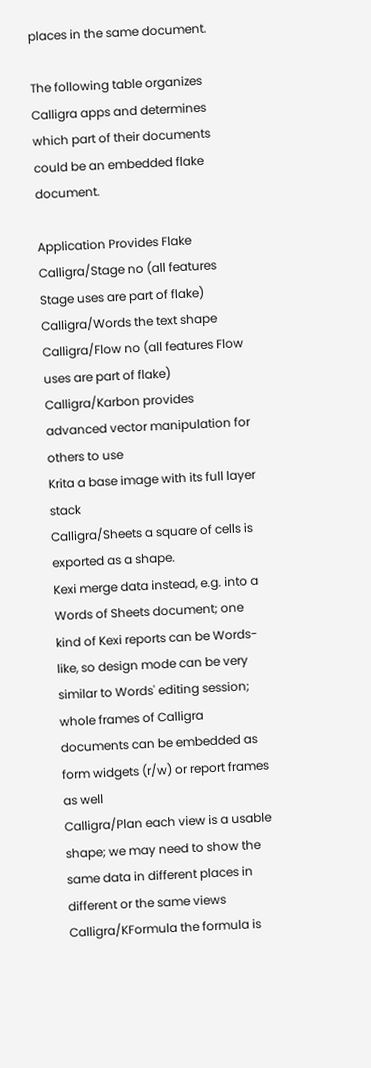places in the same document.

The following table organizes Calligra apps and determines which part of their documents could be an embedded flake document.

Application Provides Flake
Calligra/Stage no (all features Stage uses are part of flake)
Calligra/Words the text shape
Calligra/Flow no (all features Flow uses are part of flake)
Calligra/Karbon provides advanced vector manipulation for others to use
Krita a base image with its full layer stack
Calligra/Sheets a square of cells is exported as a shape.
Kexi merge data instead, e.g. into a Words of Sheets document; one kind of Kexi reports can be Words-like, so design mode can be very similar to Words' editing session; whole frames of Calligra documents can be embedded as form widgets (r/w) or report frames as well
Calligra/Plan each view is a usable shape; we may need to show the same data in different places in different or the same views
Calligra/KFormula the formula is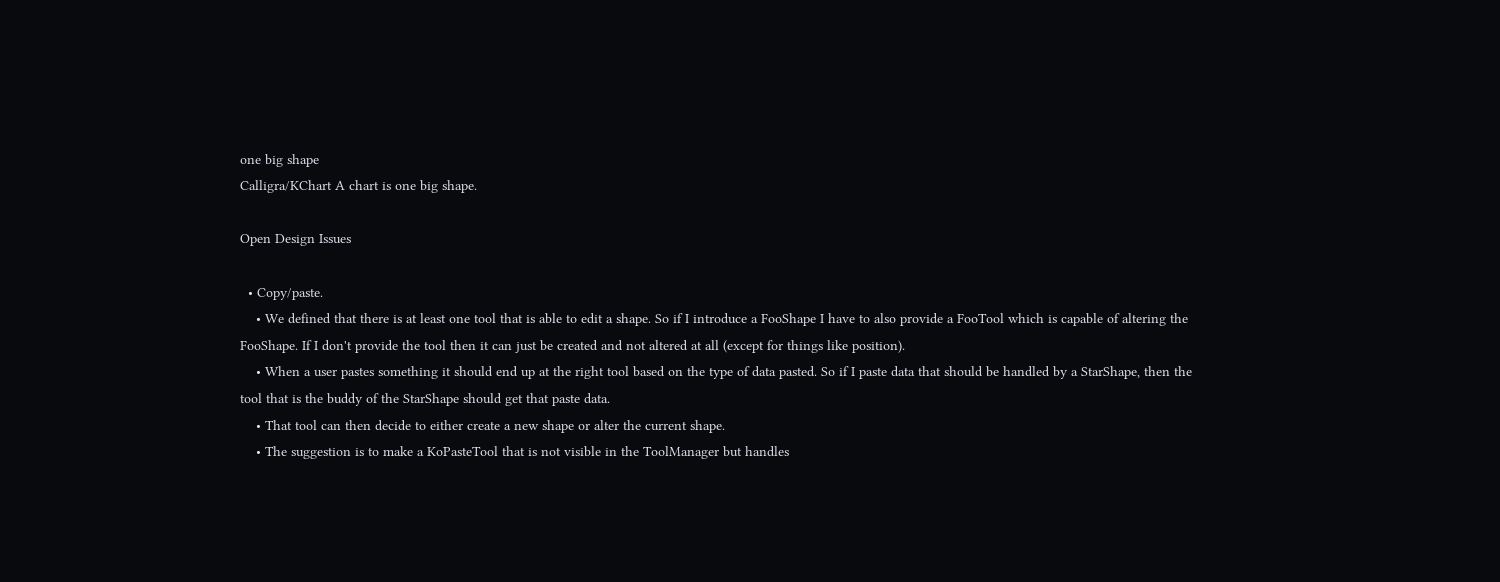one big shape
Calligra/KChart A chart is one big shape.

Open Design Issues

  • Copy/paste.
    • We defined that there is at least one tool that is able to edit a shape. So if I introduce a FooShape I have to also provide a FooTool which is capable of altering the FooShape. If I don't provide the tool then it can just be created and not altered at all (except for things like position).
    • When a user pastes something it should end up at the right tool based on the type of data pasted. So if I paste data that should be handled by a StarShape, then the tool that is the buddy of the StarShape should get that paste data.
    • That tool can then decide to either create a new shape or alter the current shape.
    • The suggestion is to make a KoPasteTool that is not visible in the ToolManager but handles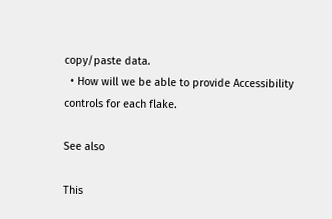copy/paste data.
  • How will we be able to provide Accessibility controls for each flake.

See also

This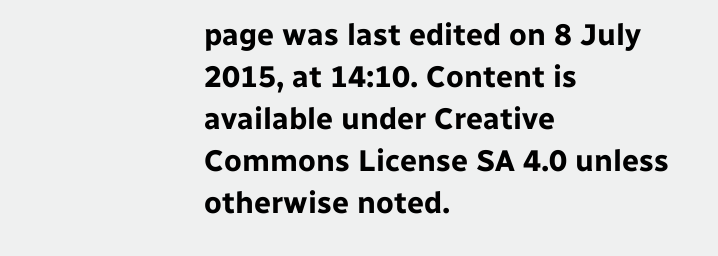page was last edited on 8 July 2015, at 14:10. Content is available under Creative Commons License SA 4.0 unless otherwise noted.